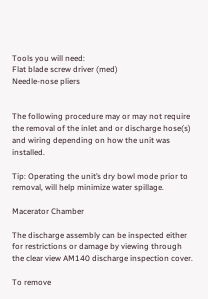Tools you will need:
Flat blade screw driver (med)
Needle-nose pliers


The following procedure may or may not require the removal of the inlet and or discharge hose(s) and wiring depending on how the unit was installed.

Tip: Operating the unit’s dry bowl mode prior to removal, will help minimize water spillage.

Macerator Chamber

The discharge assembly can be inspected either for restrictions or damage by viewing through the clear view AM140 discharge inspection cover.

To remove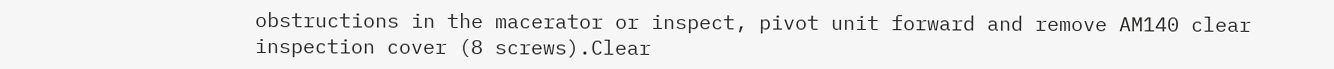obstructions in the macerator or inspect, pivot unit forward and remove AM140 clear inspection cover (8 screws).Clear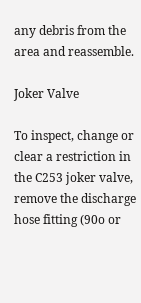any debris from the area and reassemble.

Joker Valve

To inspect, change or clear a restriction in the C253 joker valve, remove the discharge hose fitting (90o or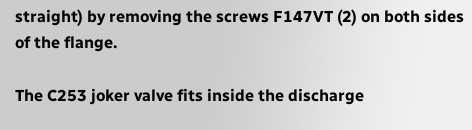straight) by removing the screws F147VT (2) on both sides of the flange.

The C253 joker valve fits inside the discharge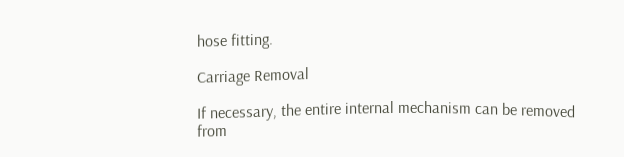hose fitting.

Carriage Removal

If necessary, the entire internal mechanism can be removed from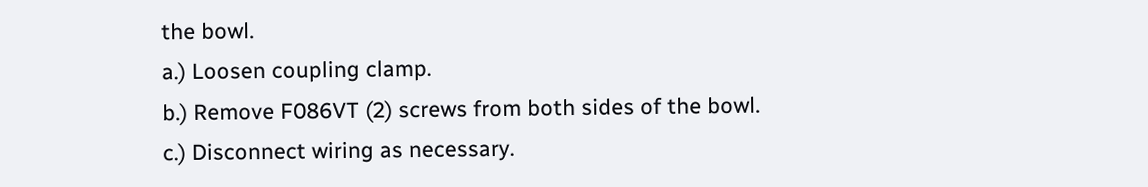the bowl.
a.) Loosen coupling clamp.
b.) Remove F086VT (2) screws from both sides of the bowl.
c.) Disconnect wiring as necessary.